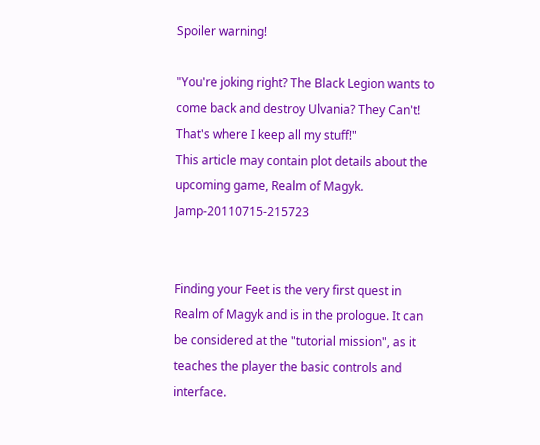Spoiler warning!

"You're joking right? The Black Legion wants to come back and destroy Ulvania? They Can't! That's where I keep all my stuff!"
This article may contain plot details about the upcoming game, Realm of Magyk. Jamp-20110715-215723


Finding your Feet is the very first quest in Realm of Magyk and is in the prologue. It can be considered at the "tutorial mission", as it teaches the player the basic controls and interface.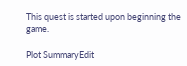This quest is started upon beginning the game.

Plot SummaryEdit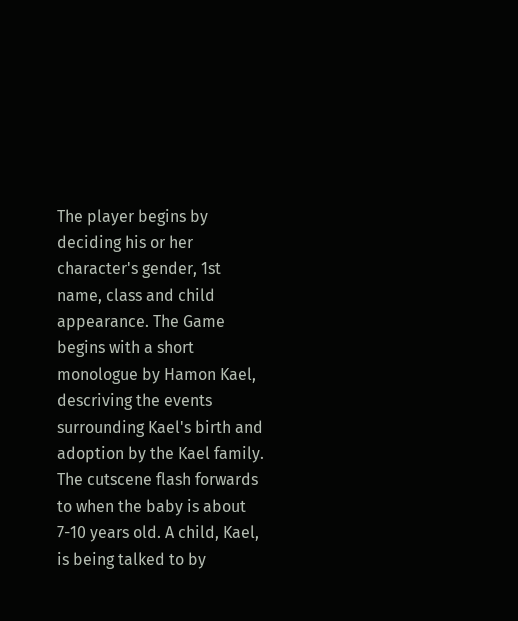The player begins by deciding his or her character's gender, 1st name, class and child appearance. The Game begins with a short monologue by Hamon Kael, descriving the events surrounding Kael's birth and adoption by the Kael family.  The cutscene flash forwards to when the baby is about 7-10 years old. A child, Kael, is being talked to by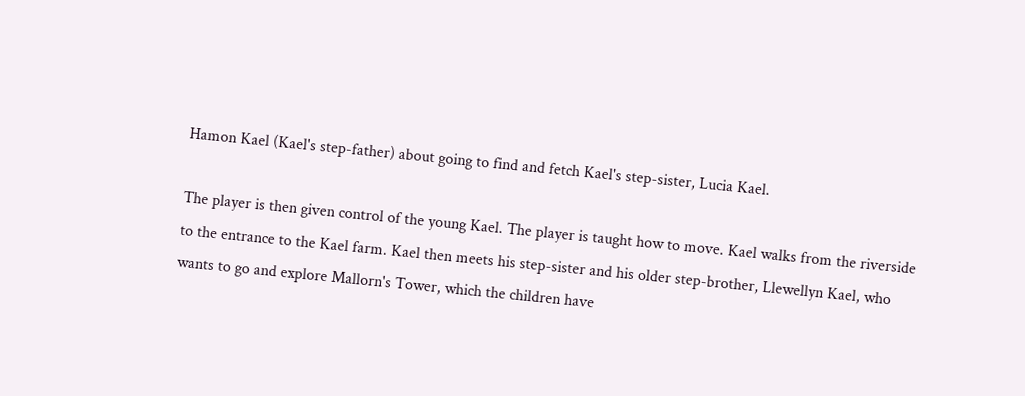Hamon Kael (Kael's step-father) about going to find and fetch Kael's step-sister, Lucia Kael.

The player is then given control of the young Kael. The player is taught how to move. Kael walks from the riverside to the entrance to the Kael farm. Kael then meets his step-sister and his older step-brother, Llewellyn Kael, who wants to go and explore Mallorn's Tower, which the children have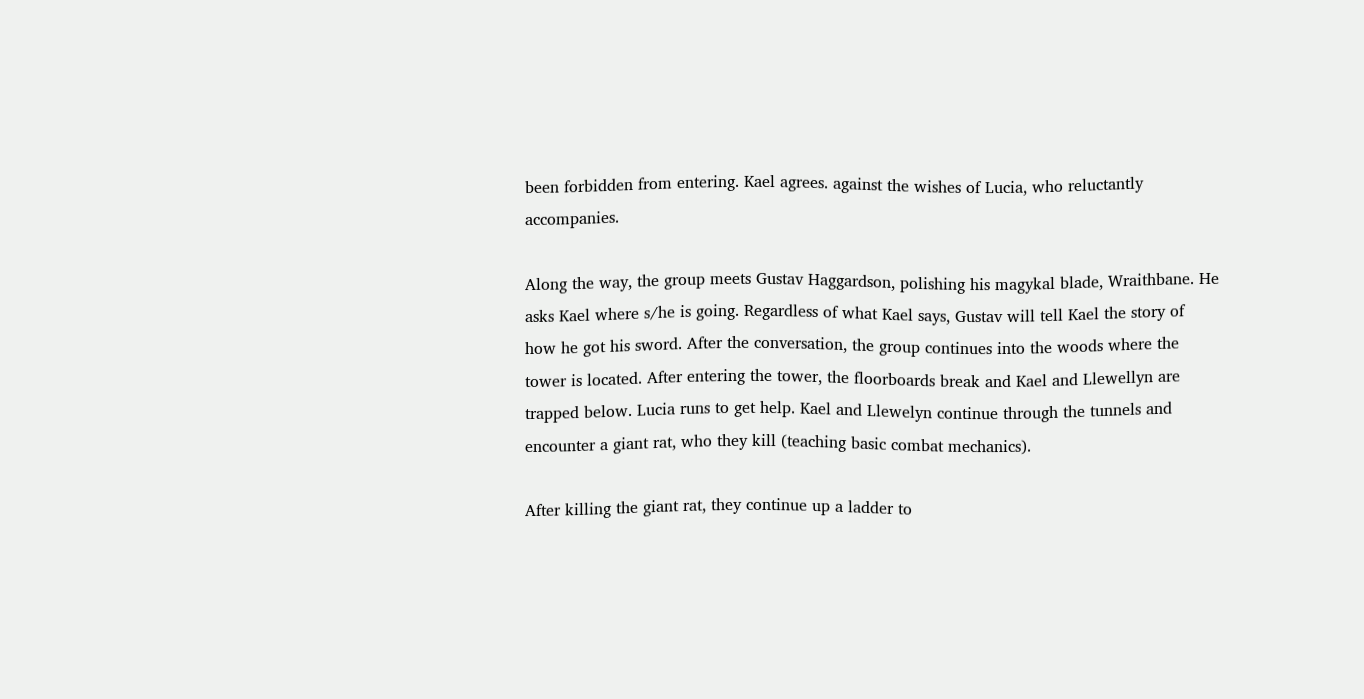been forbidden from entering. Kael agrees. against the wishes of Lucia, who reluctantly accompanies.

Along the way, the group meets Gustav Haggardson, polishing his magykal blade, Wraithbane. He asks Kael where s/he is going. Regardless of what Kael says, Gustav will tell Kael the story of how he got his sword. After the conversation, the group continues into the woods where the tower is located. After entering the tower, the floorboards break and Kael and Llewellyn are trapped below. Lucia runs to get help. Kael and Llewelyn continue through the tunnels and encounter a giant rat, who they kill (teaching basic combat mechanics).

After killing the giant rat, they continue up a ladder to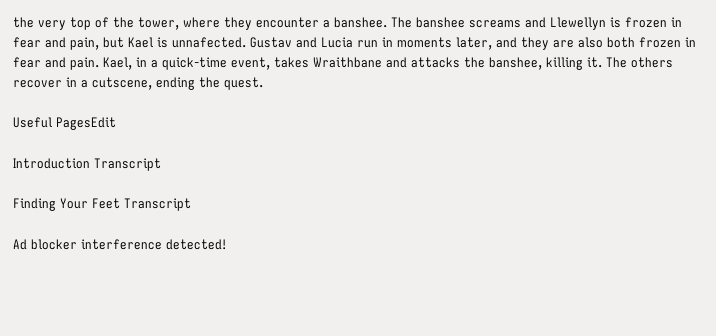the very top of the tower, where they encounter a banshee. The banshee screams and Llewellyn is frozen in fear and pain, but Kael is unnafected. Gustav and Lucia run in moments later, and they are also both frozen in fear and pain. Kael, in a quick-time event, takes Wraithbane and attacks the banshee, killing it. The others recover in a cutscene, ending the quest.

Useful PagesEdit

Introduction Transcript

Finding Your Feet Transcript

Ad blocker interference detected!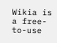Wikia is a free-to-use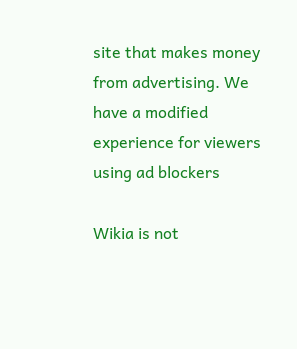site that makes money from advertising. We have a modified experience for viewers using ad blockers

Wikia is not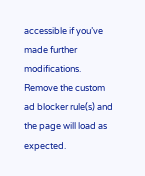accessible if you’ve made further modifications. Remove the custom ad blocker rule(s) and the page will load as expected.